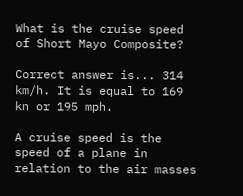What is the cruise speed of Short Mayo Composite?

Correct answer is... 314 km/h. It is equal to 169 kn or 195 mph.

A cruise speed is the speed of a plane in relation to the air masses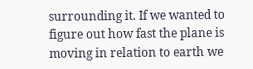surrounding it. If we wanted to figure out how fast the plane is moving in relation to earth we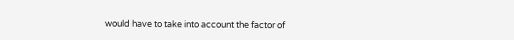would have to take into account the factor of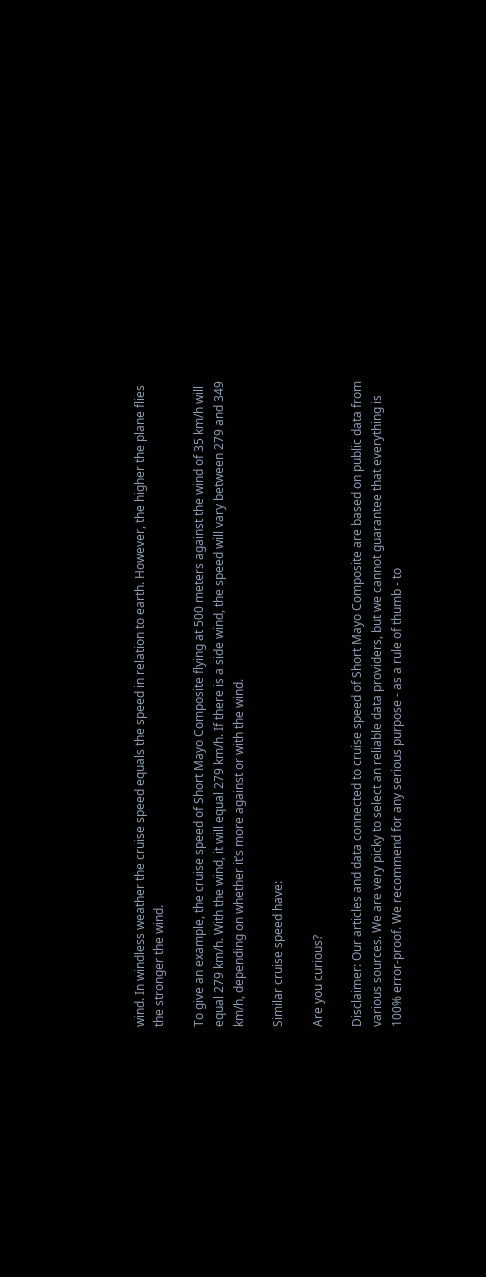wind. In windless weather the cruise speed equals the speed in relation to earth. However, the higher the plane flies the stronger the wind.

To give an example, the cruise speed of Short Mayo Composite flying at 500 meters against the wind of 35 km/h will equal 279 km/h. With the wind, it will equal 279 km/h. If there is a side wind, the speed will vary between 279 and 349 km/h, depending on whether it’s more against or with the wind.

Similar cruise speed have:

Are you curious?

Disclaimer: Our articles and data connected to cruise speed of Short Mayo Composite are based on public data from various sources. We are very picky to select an reliable data providers, but we cannot guarantee that everything is 100% error-proof. We recommend for any serious purpose - as a rule of thumb - to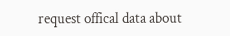request offical data about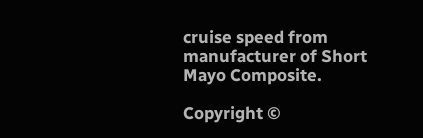cruise speed from manufacturer of Short Mayo Composite.

Copyright ©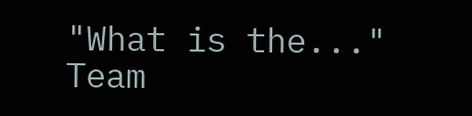"What is the..." Team